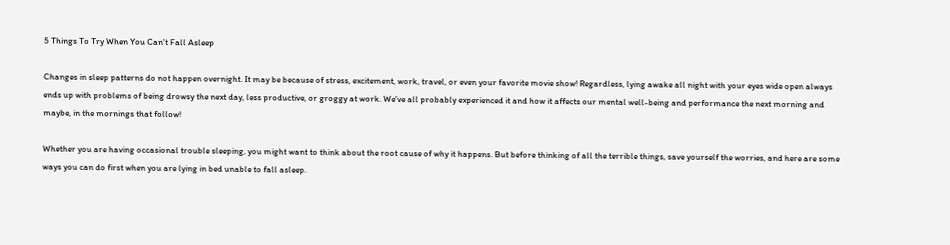5 Things To Try When You Can't Fall Asleep

Changes in sleep patterns do not happen overnight. It may be because of stress, excitement, work, travel, or even your favorite movie show! Regardless, lying awake all night with your eyes wide open always ends up with problems of being drowsy the next day, less productive, or groggy at work. We've all probably experienced it and how it affects our mental well-being and performance the next morning and maybe, in the mornings that follow!

Whether you are having occasional trouble sleeping, you might want to think about the root cause of why it happens. But before thinking of all the terrible things, save yourself the worries, and here are some ways you can do first when you are lying in bed unable to fall asleep.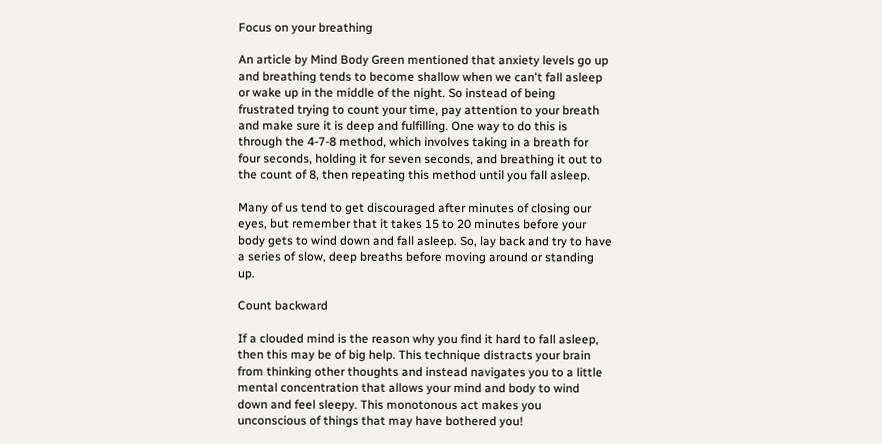Focus on your breathing

An article by Mind Body Green mentioned that anxiety levels go up and breathing tends to become shallow when we can't fall asleep or wake up in the middle of the night. So instead of being frustrated trying to count your time, pay attention to your breath and make sure it is deep and fulfilling. One way to do this is through the 4-7-8 method, which involves taking in a breath for four seconds, holding it for seven seconds, and breathing it out to the count of 8, then repeating this method until you fall asleep.

Many of us tend to get discouraged after minutes of closing our eyes, but remember that it takes 15 to 20 minutes before your body gets to wind down and fall asleep. So, lay back and try to have a series of slow, deep breaths before moving around or standing up.

Count backward

If a clouded mind is the reason why you find it hard to fall asleep, then this may be of big help. This technique distracts your brain from thinking other thoughts and instead navigates you to a little mental concentration that allows your mind and body to wind down and feel sleepy. This monotonous act makes you unconscious of things that may have bothered you!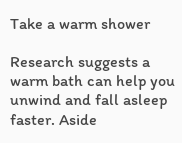Take a warm shower

Research suggests a warm bath can help you unwind and fall asleep faster. Aside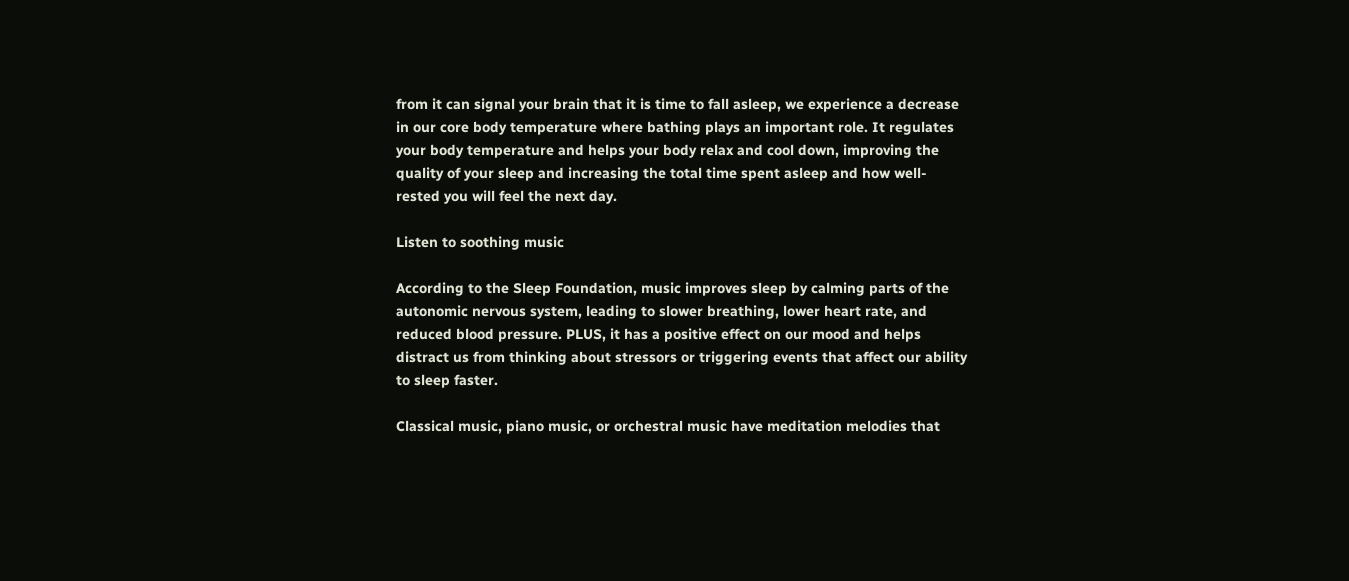from it can signal your brain that it is time to fall asleep, we experience a decrease in our core body temperature where bathing plays an important role. It regulates your body temperature and helps your body relax and cool down, improving the quality of your sleep and increasing the total time spent asleep and how well-rested you will feel the next day.

Listen to soothing music

According to the Sleep Foundation, music improves sleep by calming parts of the autonomic nervous system, leading to slower breathing, lower heart rate, and reduced blood pressure. PLUS, it has a positive effect on our mood and helps distract us from thinking about stressors or triggering events that affect our ability to sleep faster.

Classical music, piano music, or orchestral music have meditation melodies that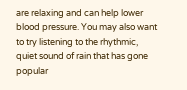are relaxing and can help lower blood pressure. You may also want to try listening to the rhythmic, quiet sound of rain that has gone popular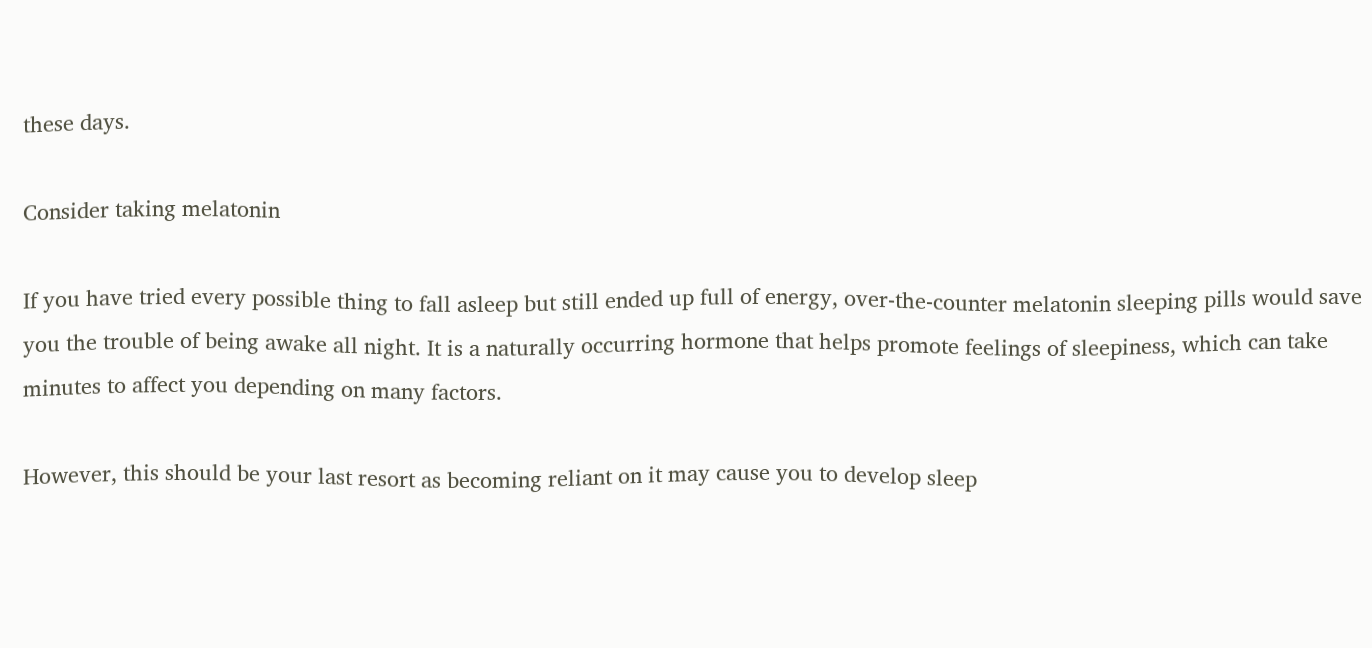these days.

Consider taking melatonin

If you have tried every possible thing to fall asleep but still ended up full of energy, over-the-counter melatonin sleeping pills would save you the trouble of being awake all night. It is a naturally occurring hormone that helps promote feelings of sleepiness, which can take minutes to affect you depending on many factors.

However, this should be your last resort as becoming reliant on it may cause you to develop sleep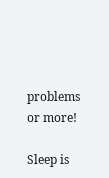problems or more!

Sleep is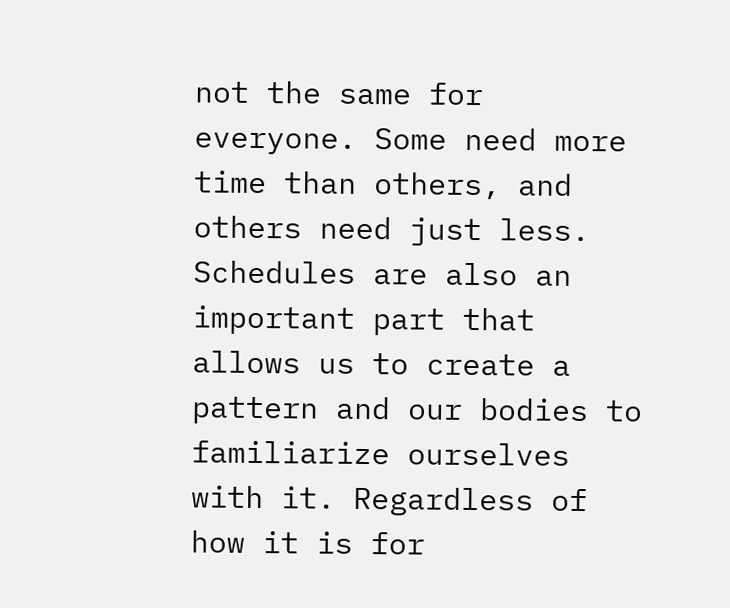not the same for everyone. Some need more time than others, and others need just less. Schedules are also an important part that allows us to create a pattern and our bodies to familiarize ourselves with it. Regardless of how it is for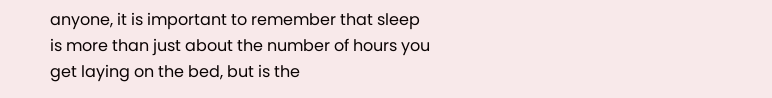anyone, it is important to remember that sleep is more than just about the number of hours you get laying on the bed, but is the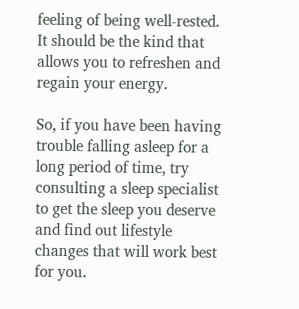feeling of being well-rested. It should be the kind that allows you to refreshen and regain your energy.

So, if you have been having trouble falling asleep for a long period of time, try consulting a sleep specialist to get the sleep you deserve and find out lifestyle changes that will work best for you.